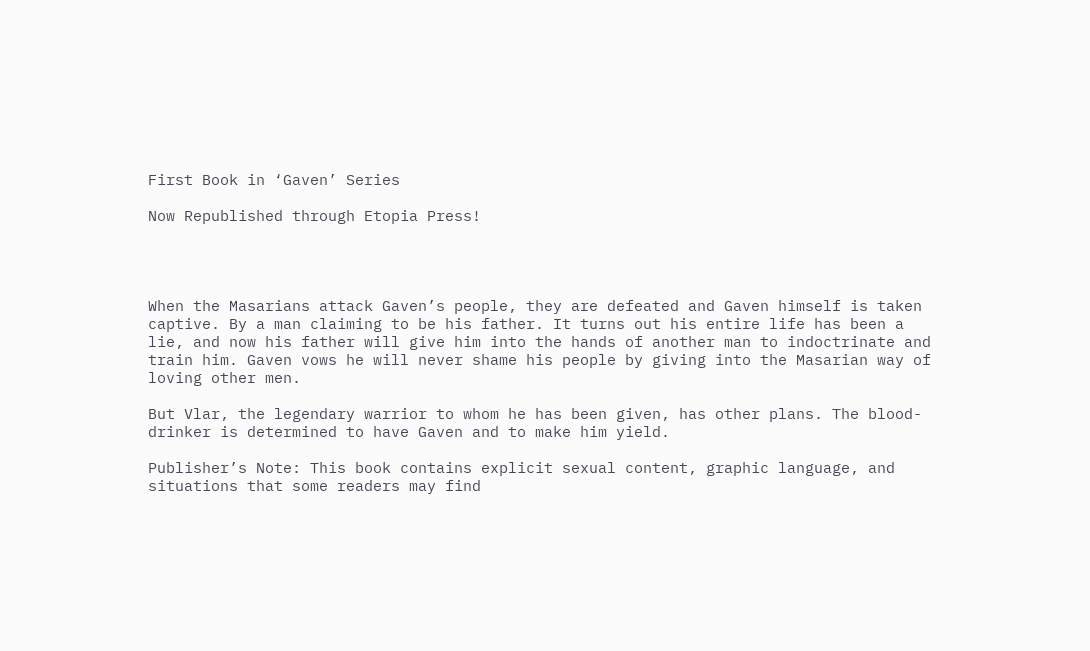First Book in ‘Gaven’ Series

Now Republished through Etopia Press!




When the Masarians attack Gaven’s people, they are defeated and Gaven himself is taken captive. By a man claiming to be his father. It turns out his entire life has been a lie, and now his father will give him into the hands of another man to indoctrinate and train him. Gaven vows he will never shame his people by giving into the Masarian way of loving other men.

But Vlar, the legendary warrior to whom he has been given, has other plans. The blood-drinker is determined to have Gaven and to make him yield.

Publisher’s Note: This book contains explicit sexual content, graphic language, and situations that some readers may find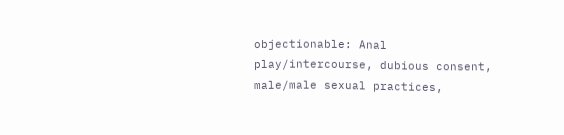objectionable: Anal play/intercourse, dubious consent, male/male sexual practices,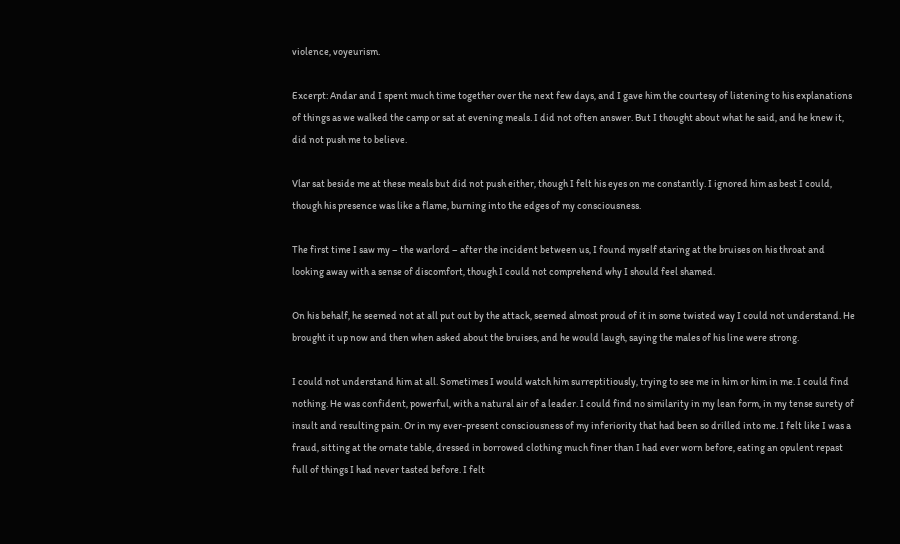violence, voyeurism.

Excerpt: Andar and I spent much time together over the next few days, and I gave him the courtesy of listening to his explanations of things as we walked the camp or sat at evening meals. I did not often answer. But I thought about what he said, and he knew it, did not push me to believe.

Vlar sat beside me at these meals but did not push either, though I felt his eyes on me constantly. I ignored him as best I could, though his presence was like a flame, burning into the edges of my consciousness.

The first time I saw my – the warlord – after the incident between us, I found myself staring at the bruises on his throat and looking away with a sense of discomfort, though I could not comprehend why I should feel shamed.

On his behalf, he seemed not at all put out by the attack, seemed almost proud of it in some twisted way I could not understand. He brought it up now and then when asked about the bruises, and he would laugh, saying the males of his line were strong.

I could not understand him at all. Sometimes I would watch him surreptitiously, trying to see me in him or him in me. I could find nothing. He was confident, powerful, with a natural air of a leader. I could find no similarity in my lean form, in my tense surety of insult and resulting pain. Or in my ever-present consciousness of my inferiority that had been so drilled into me. I felt like I was a fraud, sitting at the ornate table, dressed in borrowed clothing much finer than I had ever worn before, eating an opulent repast full of things I had never tasted before. I felt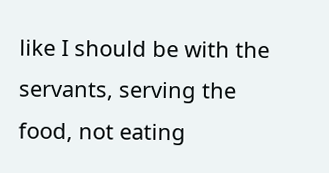like I should be with the servants, serving the food, not eating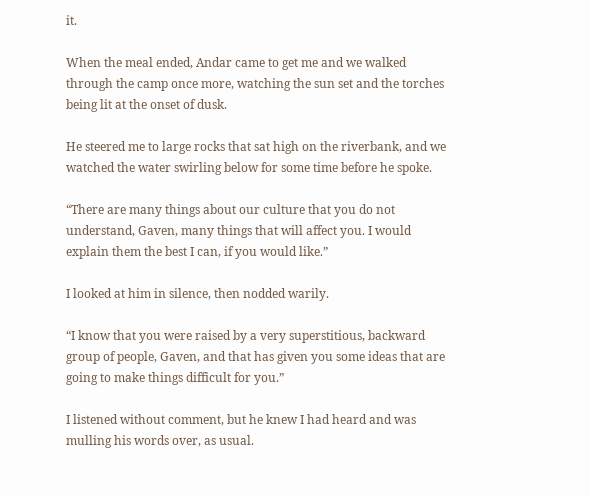it.

When the meal ended, Andar came to get me and we walked through the camp once more, watching the sun set and the torches being lit at the onset of dusk.

He steered me to large rocks that sat high on the riverbank, and we watched the water swirling below for some time before he spoke.

“There are many things about our culture that you do not understand, Gaven, many things that will affect you. I would explain them the best I can, if you would like.”

I looked at him in silence, then nodded warily.

“I know that you were raised by a very superstitious, backward group of people, Gaven, and that has given you some ideas that are going to make things difficult for you.”

I listened without comment, but he knew I had heard and was mulling his words over, as usual.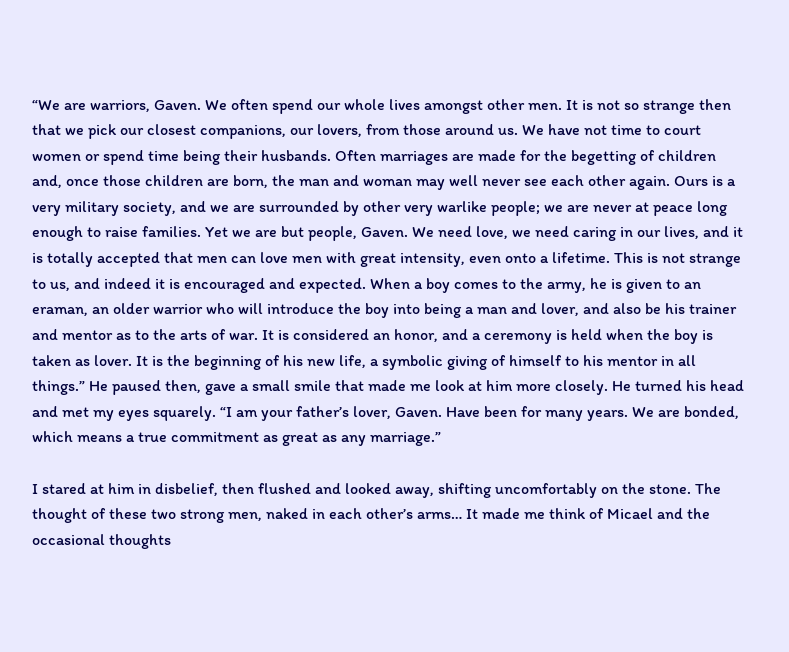“We are warriors, Gaven. We often spend our whole lives amongst other men. It is not so strange then that we pick our closest companions, our lovers, from those around us. We have not time to court women or spend time being their husbands. Often marriages are made for the begetting of children and, once those children are born, the man and woman may well never see each other again. Ours is a very military society, and we are surrounded by other very warlike people; we are never at peace long enough to raise families. Yet we are but people, Gaven. We need love, we need caring in our lives, and it is totally accepted that men can love men with great intensity, even onto a lifetime. This is not strange to us, and indeed it is encouraged and expected. When a boy comes to the army, he is given to an eraman, an older warrior who will introduce the boy into being a man and lover, and also be his trainer and mentor as to the arts of war. It is considered an honor, and a ceremony is held when the boy is taken as lover. It is the beginning of his new life, a symbolic giving of himself to his mentor in all things.” He paused then, gave a small smile that made me look at him more closely. He turned his head and met my eyes squarely. “I am your father’s lover, Gaven. Have been for many years. We are bonded, which means a true commitment as great as any marriage.”

I stared at him in disbelief, then flushed and looked away, shifting uncomfortably on the stone. The thought of these two strong men, naked in each other’s arms… It made me think of Micael and the occasional thoughts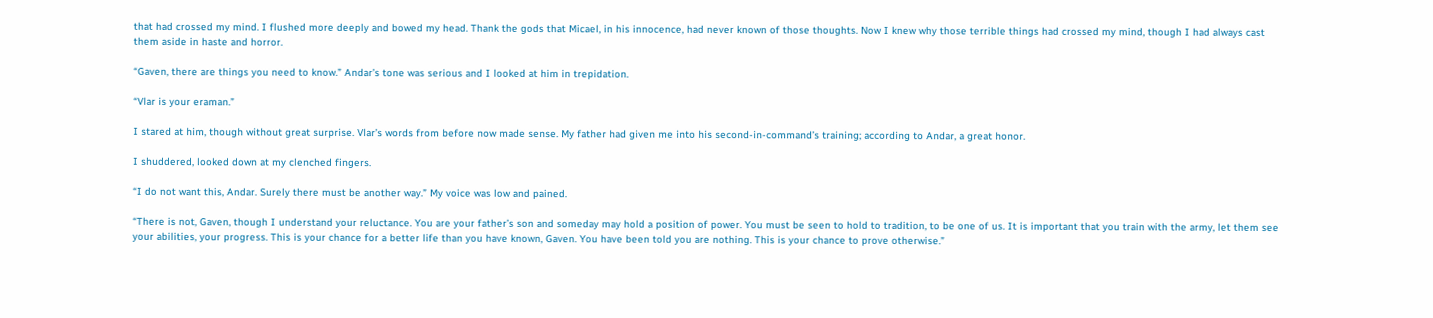that had crossed my mind. I flushed more deeply and bowed my head. Thank the gods that Micael, in his innocence, had never known of those thoughts. Now I knew why those terrible things had crossed my mind, though I had always cast them aside in haste and horror.

“Gaven, there are things you need to know.” Andar’s tone was serious and I looked at him in trepidation.

“Vlar is your eraman.”

I stared at him, though without great surprise. Vlar’s words from before now made sense. My father had given me into his second-in-command’s training; according to Andar, a great honor.

I shuddered, looked down at my clenched fingers.

“I do not want this, Andar. Surely there must be another way.” My voice was low and pained.

“There is not, Gaven, though I understand your reluctance. You are your father’s son and someday may hold a position of power. You must be seen to hold to tradition, to be one of us. It is important that you train with the army, let them see your abilities, your progress. This is your chance for a better life than you have known, Gaven. You have been told you are nothing. This is your chance to prove otherwise.”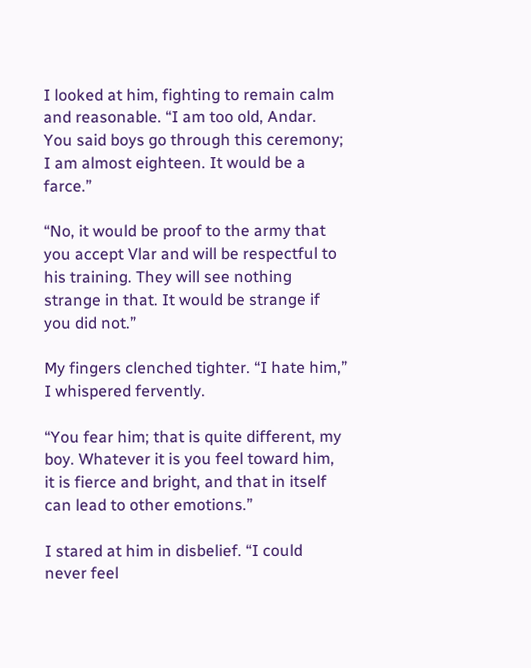I looked at him, fighting to remain calm and reasonable. “I am too old, Andar. You said boys go through this ceremony; I am almost eighteen. It would be a farce.”

“No, it would be proof to the army that you accept Vlar and will be respectful to his training. They will see nothing strange in that. It would be strange if you did not.”

My fingers clenched tighter. “I hate him,” I whispered fervently.

“You fear him; that is quite different, my boy. Whatever it is you feel toward him, it is fierce and bright, and that in itself can lead to other emotions.”

I stared at him in disbelief. “I could never feel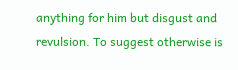anything for him but disgust and revulsion. To suggest otherwise is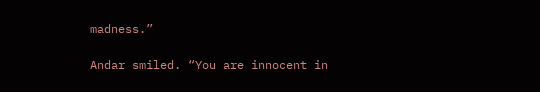madness.”

Andar smiled. “You are innocent in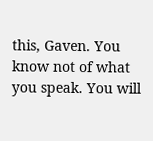this, Gaven. You know not of what you speak. You will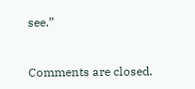see.”


Comments are closed.